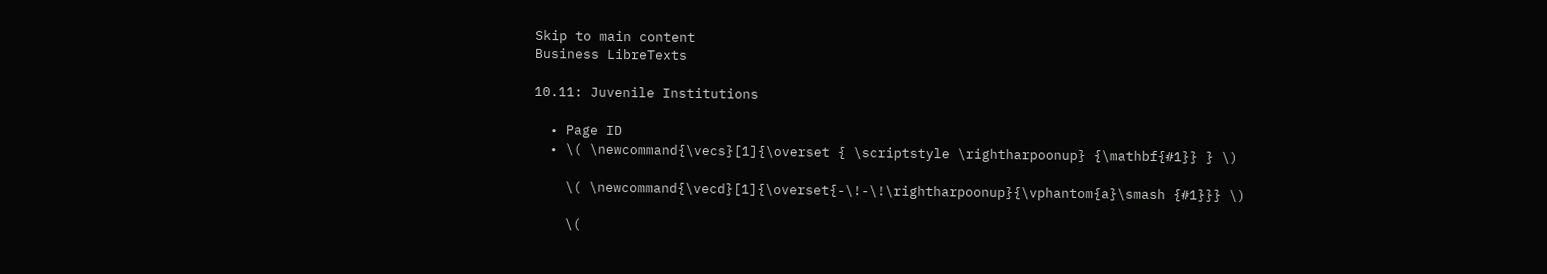Skip to main content
Business LibreTexts

10.11: Juvenile Institutions

  • Page ID
  • \( \newcommand{\vecs}[1]{\overset { \scriptstyle \rightharpoonup} {\mathbf{#1}} } \)

    \( \newcommand{\vecd}[1]{\overset{-\!-\!\rightharpoonup}{\vphantom{a}\smash {#1}}} \)

    \(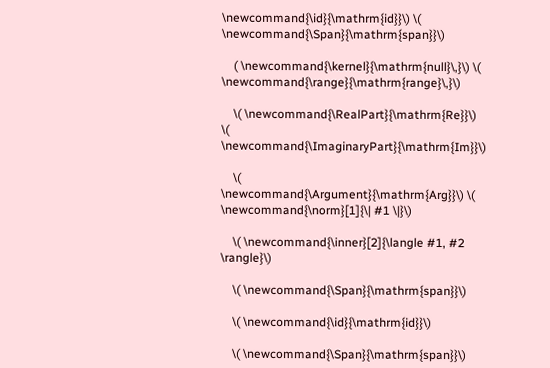\newcommand{\id}{\mathrm{id}}\) \( \newcommand{\Span}{\mathrm{span}}\)

    ( \newcommand{\kernel}{\mathrm{null}\,}\) \( \newcommand{\range}{\mathrm{range}\,}\)

    \( \newcommand{\RealPart}{\mathrm{Re}}\) \( \newcommand{\ImaginaryPart}{\mathrm{Im}}\)

    \( \newcommand{\Argument}{\mathrm{Arg}}\) \( \newcommand{\norm}[1]{\| #1 \|}\)

    \( \newcommand{\inner}[2]{\langle #1, #2 \rangle}\)

    \( \newcommand{\Span}{\mathrm{span}}\)

    \( \newcommand{\id}{\mathrm{id}}\)

    \( \newcommand{\Span}{\mathrm{span}}\)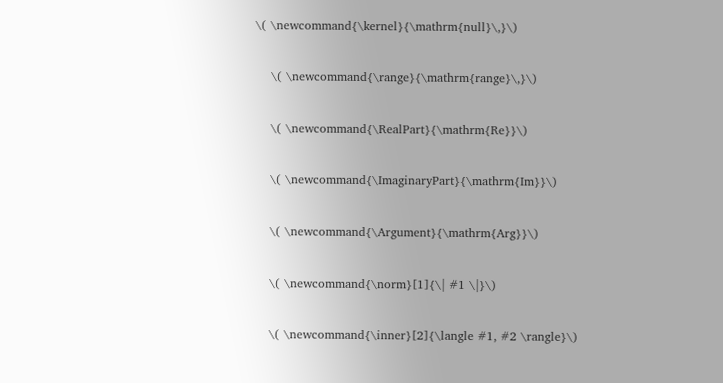\( \newcommand{\kernel}{\mathrm{null}\,}\)

    \( \newcommand{\range}{\mathrm{range}\,}\)

    \( \newcommand{\RealPart}{\mathrm{Re}}\)

    \( \newcommand{\ImaginaryPart}{\mathrm{Im}}\)

    \( \newcommand{\Argument}{\mathrm{Arg}}\)

    \( \newcommand{\norm}[1]{\| #1 \|}\)

    \( \newcommand{\inner}[2]{\langle #1, #2 \rangle}\)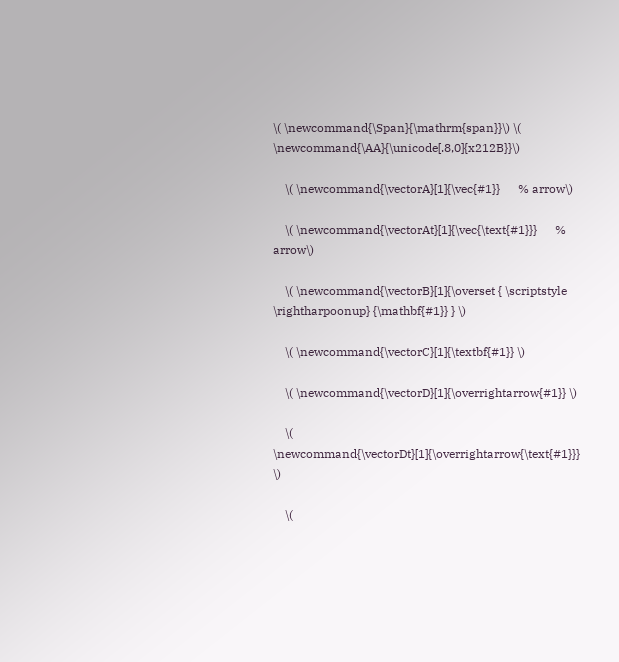\( \newcommand{\Span}{\mathrm{span}}\) \( \newcommand{\AA}{\unicode[.8,0]{x212B}}\)

    \( \newcommand{\vectorA}[1]{\vec{#1}}      % arrow\)

    \( \newcommand{\vectorAt}[1]{\vec{\text{#1}}}      % arrow\)

    \( \newcommand{\vectorB}[1]{\overset { \scriptstyle \rightharpoonup} {\mathbf{#1}} } \)

    \( \newcommand{\vectorC}[1]{\textbf{#1}} \)

    \( \newcommand{\vectorD}[1]{\overrightarrow{#1}} \)

    \( \newcommand{\vectorDt}[1]{\overrightarrow{\text{#1}}} \)

    \(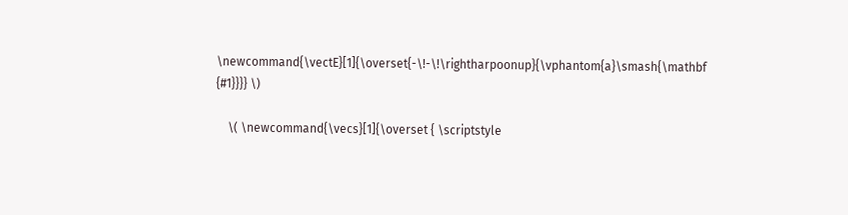\newcommand{\vectE}[1]{\overset{-\!-\!\rightharpoonup}{\vphantom{a}\smash{\mathbf {#1}}}} \)

    \( \newcommand{\vecs}[1]{\overset { \scriptstyle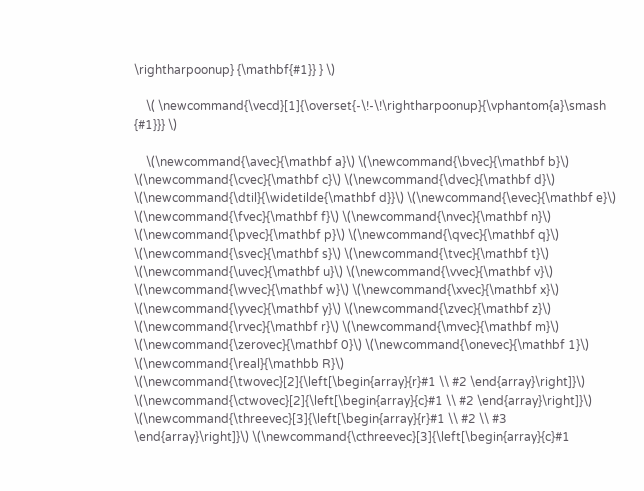\rightharpoonup} {\mathbf{#1}} } \)

    \( \newcommand{\vecd}[1]{\overset{-\!-\!\rightharpoonup}{\vphantom{a}\smash {#1}}} \)

    \(\newcommand{\avec}{\mathbf a}\) \(\newcommand{\bvec}{\mathbf b}\) \(\newcommand{\cvec}{\mathbf c}\) \(\newcommand{\dvec}{\mathbf d}\) \(\newcommand{\dtil}{\widetilde{\mathbf d}}\) \(\newcommand{\evec}{\mathbf e}\) \(\newcommand{\fvec}{\mathbf f}\) \(\newcommand{\nvec}{\mathbf n}\) \(\newcommand{\pvec}{\mathbf p}\) \(\newcommand{\qvec}{\mathbf q}\) \(\newcommand{\svec}{\mathbf s}\) \(\newcommand{\tvec}{\mathbf t}\) \(\newcommand{\uvec}{\mathbf u}\) \(\newcommand{\vvec}{\mathbf v}\) \(\newcommand{\wvec}{\mathbf w}\) \(\newcommand{\xvec}{\mathbf x}\) \(\newcommand{\yvec}{\mathbf y}\) \(\newcommand{\zvec}{\mathbf z}\) \(\newcommand{\rvec}{\mathbf r}\) \(\newcommand{\mvec}{\mathbf m}\) \(\newcommand{\zerovec}{\mathbf 0}\) \(\newcommand{\onevec}{\mathbf 1}\) \(\newcommand{\real}{\mathbb R}\) \(\newcommand{\twovec}[2]{\left[\begin{array}{r}#1 \\ #2 \end{array}\right]}\) \(\newcommand{\ctwovec}[2]{\left[\begin{array}{c}#1 \\ #2 \end{array}\right]}\) \(\newcommand{\threevec}[3]{\left[\begin{array}{r}#1 \\ #2 \\ #3 \end{array}\right]}\) \(\newcommand{\cthreevec}[3]{\left[\begin{array}{c}#1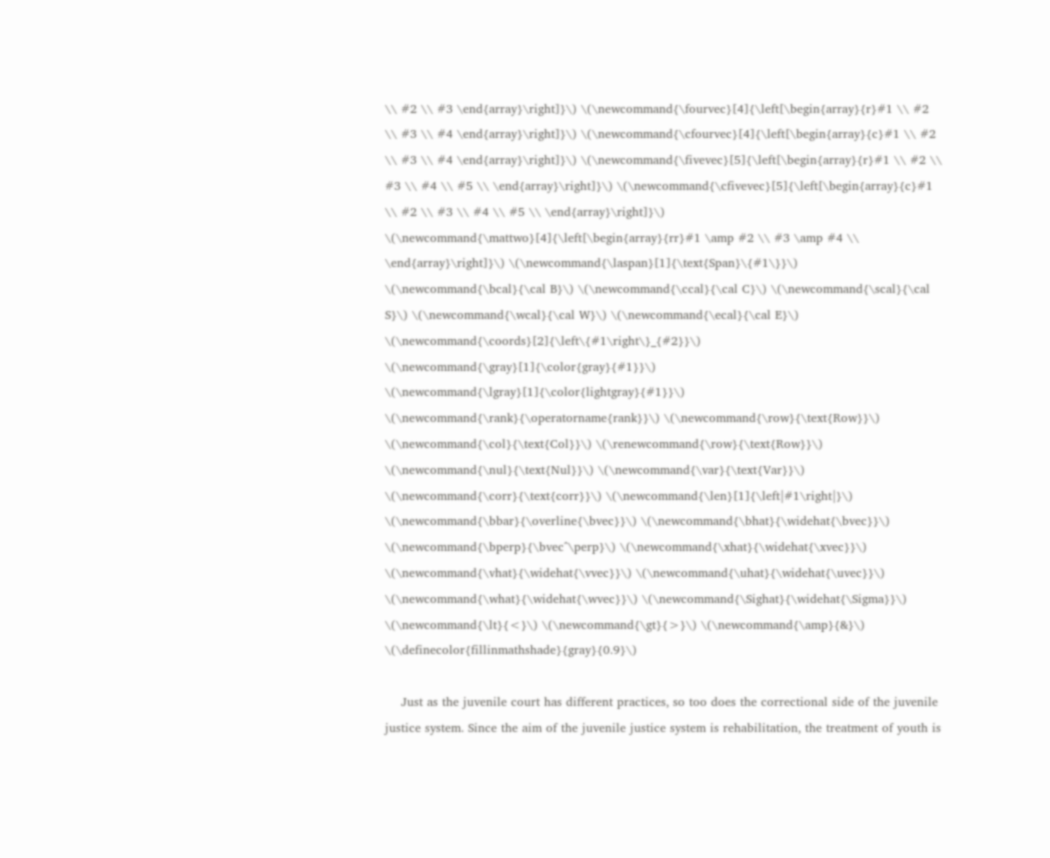\\ #2 \\ #3 \end{array}\right]}\) \(\newcommand{\fourvec}[4]{\left[\begin{array}{r}#1 \\ #2 \\ #3 \\ #4 \end{array}\right]}\) \(\newcommand{\cfourvec}[4]{\left[\begin{array}{c}#1 \\ #2 \\ #3 \\ #4 \end{array}\right]}\) \(\newcommand{\fivevec}[5]{\left[\begin{array}{r}#1 \\ #2 \\ #3 \\ #4 \\ #5 \\ \end{array}\right]}\) \(\newcommand{\cfivevec}[5]{\left[\begin{array}{c}#1 \\ #2 \\ #3 \\ #4 \\ #5 \\ \end{array}\right]}\) \(\newcommand{\mattwo}[4]{\left[\begin{array}{rr}#1 \amp #2 \\ #3 \amp #4 \\ \end{array}\right]}\) \(\newcommand{\laspan}[1]{\text{Span}\{#1\}}\) \(\newcommand{\bcal}{\cal B}\) \(\newcommand{\ccal}{\cal C}\) \(\newcommand{\scal}{\cal S}\) \(\newcommand{\wcal}{\cal W}\) \(\newcommand{\ecal}{\cal E}\) \(\newcommand{\coords}[2]{\left\{#1\right\}_{#2}}\) \(\newcommand{\gray}[1]{\color{gray}{#1}}\) \(\newcommand{\lgray}[1]{\color{lightgray}{#1}}\) \(\newcommand{\rank}{\operatorname{rank}}\) \(\newcommand{\row}{\text{Row}}\) \(\newcommand{\col}{\text{Col}}\) \(\renewcommand{\row}{\text{Row}}\) \(\newcommand{\nul}{\text{Nul}}\) \(\newcommand{\var}{\text{Var}}\) \(\newcommand{\corr}{\text{corr}}\) \(\newcommand{\len}[1]{\left|#1\right|}\) \(\newcommand{\bbar}{\overline{\bvec}}\) \(\newcommand{\bhat}{\widehat{\bvec}}\) \(\newcommand{\bperp}{\bvec^\perp}\) \(\newcommand{\xhat}{\widehat{\xvec}}\) \(\newcommand{\vhat}{\widehat{\vvec}}\) \(\newcommand{\uhat}{\widehat{\uvec}}\) \(\newcommand{\what}{\widehat{\wvec}}\) \(\newcommand{\Sighat}{\widehat{\Sigma}}\) \(\newcommand{\lt}{<}\) \(\newcommand{\gt}{>}\) \(\newcommand{\amp}{&}\) \(\definecolor{fillinmathshade}{gray}{0.9}\)

    Just as the juvenile court has different practices, so too does the correctional side of the juvenile justice system. Since the aim of the juvenile justice system is rehabilitation, the treatment of youth is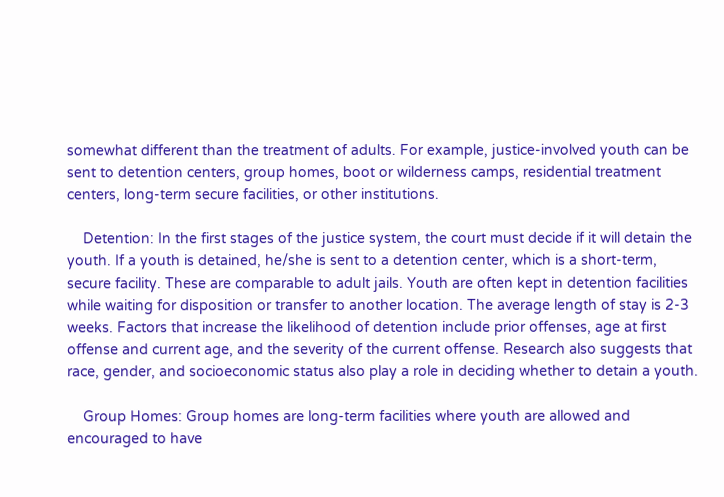somewhat different than the treatment of adults. For example, justice-involved youth can be sent to detention centers, group homes, boot or wilderness camps, residential treatment centers, long-term secure facilities, or other institutions.

    Detention: In the first stages of the justice system, the court must decide if it will detain the youth. If a youth is detained, he/she is sent to a detention center, which is a short-term, secure facility. These are comparable to adult jails. Youth are often kept in detention facilities while waiting for disposition or transfer to another location. The average length of stay is 2-3 weeks. Factors that increase the likelihood of detention include prior offenses, age at first offense and current age, and the severity of the current offense. Research also suggests that race, gender, and socioeconomic status also play a role in deciding whether to detain a youth.

    Group Homes: Group homes are long-term facilities where youth are allowed and encouraged to have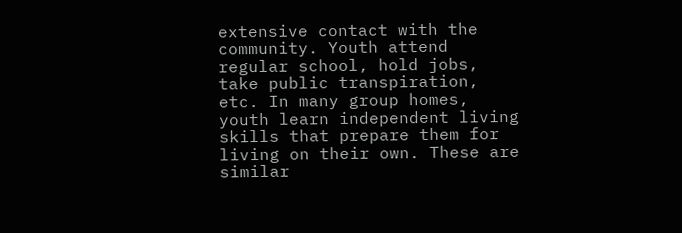extensive contact with the community. Youth attend regular school, hold jobs, take public transpiration, etc. In many group homes, youth learn independent living skills that prepare them for living on their own. These are similar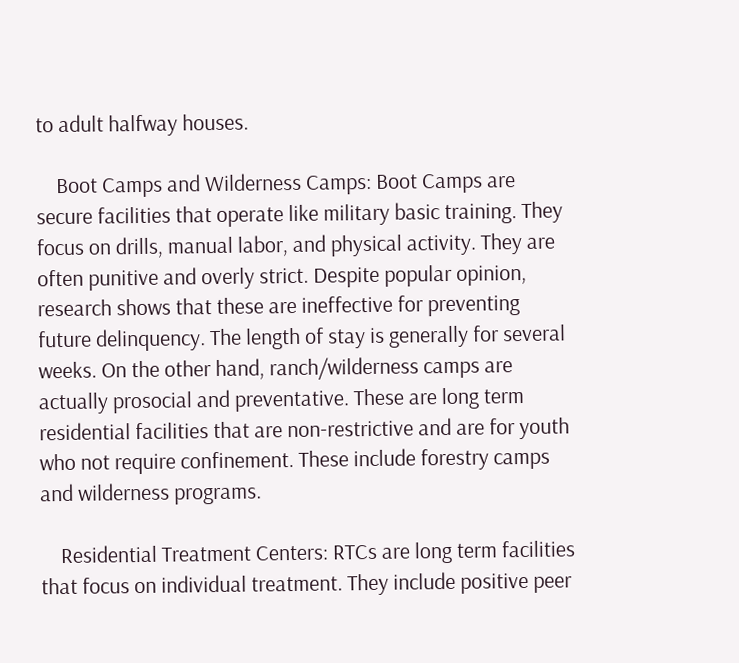to adult halfway houses.

    Boot Camps and Wilderness Camps: Boot Camps are secure facilities that operate like military basic training. They focus on drills, manual labor, and physical activity. They are often punitive and overly strict. Despite popular opinion, research shows that these are ineffective for preventing future delinquency. The length of stay is generally for several weeks. On the other hand, ranch/wilderness camps are actually prosocial and preventative. These are long term residential facilities that are non-restrictive and are for youth who not require confinement. These include forestry camps and wilderness programs.

    Residential Treatment Centers: RTCs are long term facilities that focus on individual treatment. They include positive peer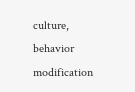culture, behavior modification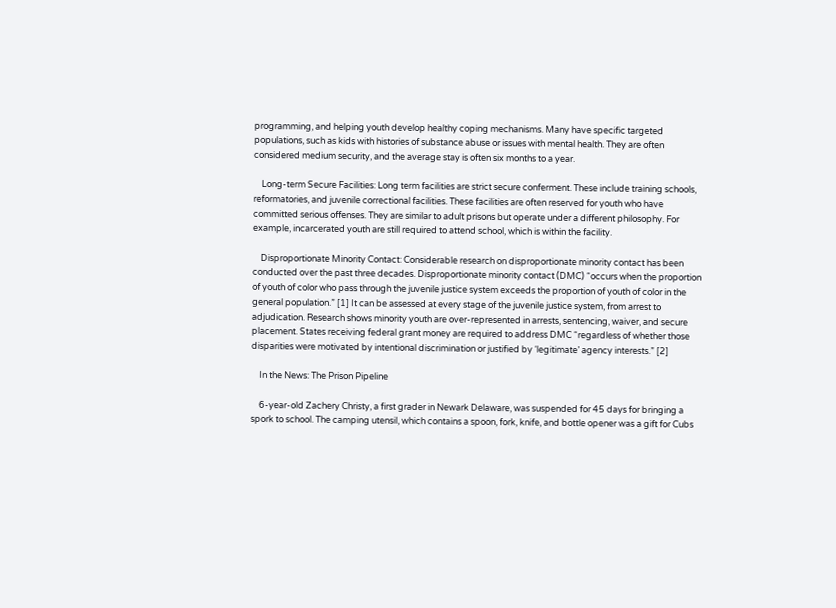programming, and helping youth develop healthy coping mechanisms. Many have specific targeted populations, such as kids with histories of substance abuse or issues with mental health. They are often considered medium security, and the average stay is often six months to a year.

    Long-term Secure Facilities: Long term facilities are strict secure conferment. These include training schools, reformatories, and juvenile correctional facilities. These facilities are often reserved for youth who have committed serious offenses. They are similar to adult prisons but operate under a different philosophy. For example, incarcerated youth are still required to attend school, which is within the facility.

    Disproportionate Minority Contact: Considerable research on disproportionate minority contact has been conducted over the past three decades. Disproportionate minority contact (DMC) “occurs when the proportion of youth of color who pass through the juvenile justice system exceeds the proportion of youth of color in the general population.” [1] It can be assessed at every stage of the juvenile justice system, from arrest to adjudication. Research shows minority youth are over-represented in arrests, sentencing, waiver, and secure placement. States receiving federal grant money are required to address DMC “regardless of whether those disparities were motivated by intentional discrimination or justified by ‘legitimate’ agency interests.” [2]

    In the News: The Prison Pipeline

    6-year-old Zachery Christy, a first grader in Newark Delaware, was suspended for 45 days for bringing a spork to school. The camping utensil, which contains a spoon, fork, knife, and bottle opener was a gift for Cubs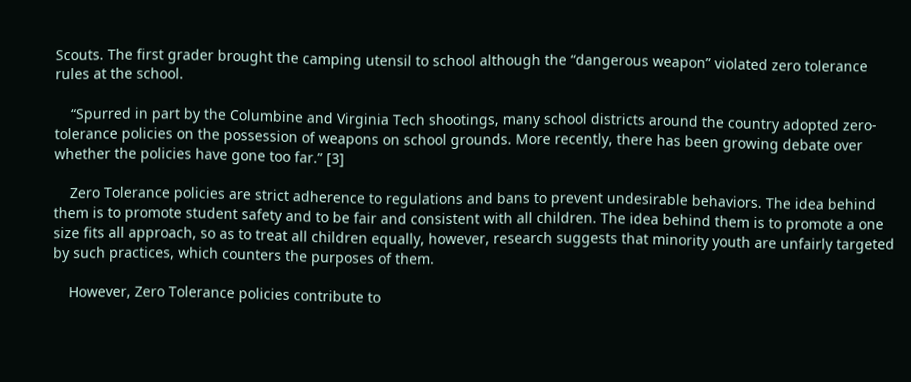Scouts. The first grader brought the camping utensil to school although the “dangerous weapon” violated zero tolerance rules at the school.

    “Spurred in part by the Columbine and Virginia Tech shootings, many school districts around the country adopted zero-tolerance policies on the possession of weapons on school grounds. More recently, there has been growing debate over whether the policies have gone too far.” [3]

    Zero Tolerance policies are strict adherence to regulations and bans to prevent undesirable behaviors. The idea behind them is to promote student safety and to be fair and consistent with all children. The idea behind them is to promote a one size fits all approach, so as to treat all children equally, however, research suggests that minority youth are unfairly targeted by such practices, which counters the purposes of them.

    However, Zero Tolerance policies contribute to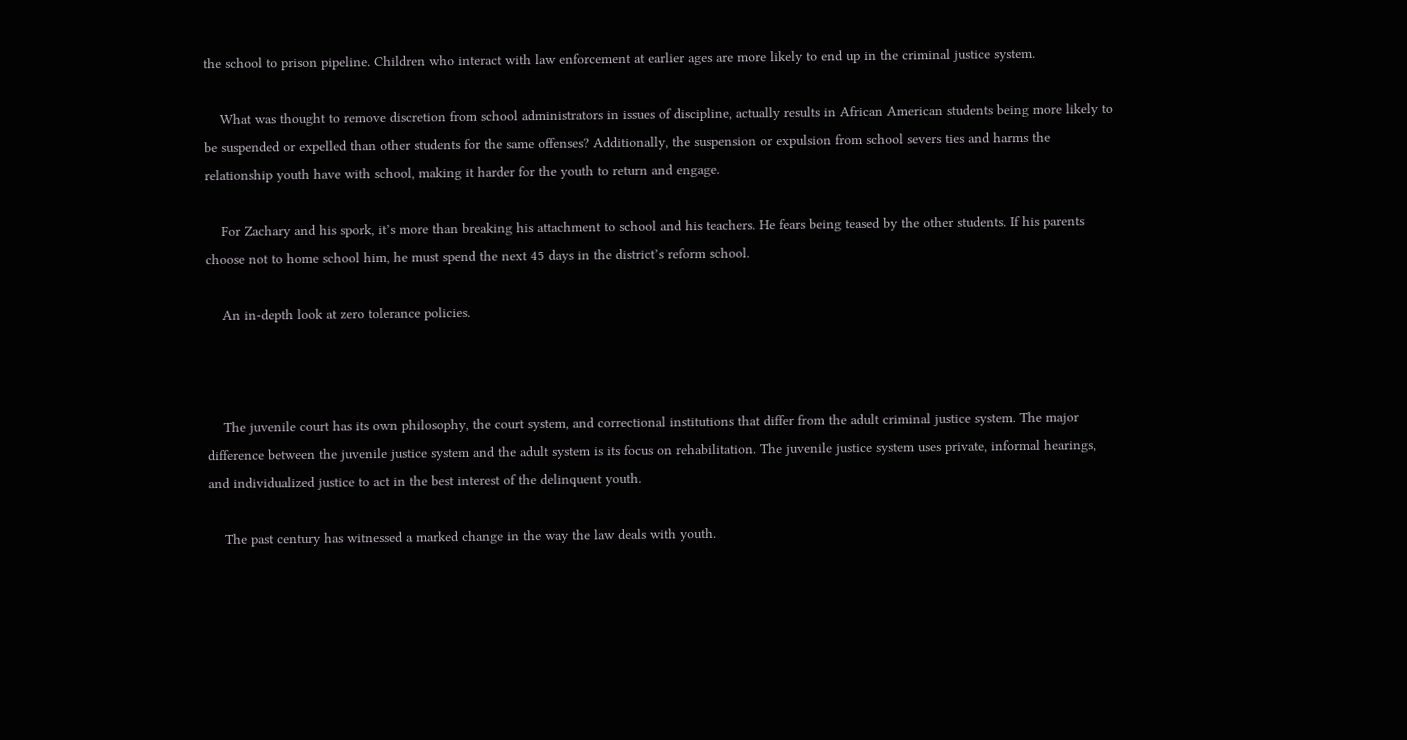the school to prison pipeline. Children who interact with law enforcement at earlier ages are more likely to end up in the criminal justice system.

    What was thought to remove discretion from school administrators in issues of discipline, actually results in African American students being more likely to be suspended or expelled than other students for the same offenses? Additionally, the suspension or expulsion from school severs ties and harms the relationship youth have with school, making it harder for the youth to return and engage.

    For Zachary and his spork, it’s more than breaking his attachment to school and his teachers. He fears being teased by the other students. If his parents choose not to home school him, he must spend the next 45 days in the district’s reform school.

    An in-depth look at zero tolerance policies.



    The juvenile court has its own philosophy, the court system, and correctional institutions that differ from the adult criminal justice system. The major difference between the juvenile justice system and the adult system is its focus on rehabilitation. The juvenile justice system uses private, informal hearings, and individualized justice to act in the best interest of the delinquent youth.

    The past century has witnessed a marked change in the way the law deals with youth.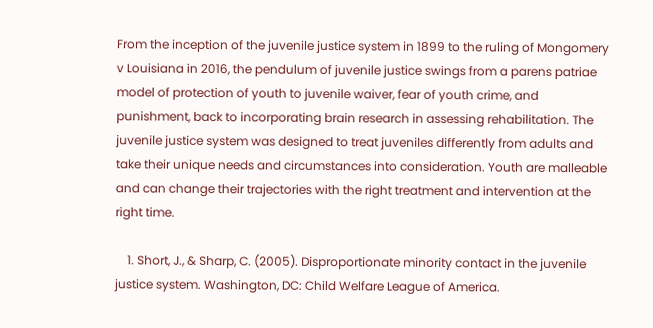From the inception of the juvenile justice system in 1899 to the ruling of Mongomery v Louisiana in 2016, the pendulum of juvenile justice swings from a parens patriae model of protection of youth to juvenile waiver, fear of youth crime, and punishment, back to incorporating brain research in assessing rehabilitation. The juvenile justice system was designed to treat juveniles differently from adults and take their unique needs and circumstances into consideration. Youth are malleable and can change their trajectories with the right treatment and intervention at the right time.

    1. Short, J., & Sharp, C. (2005). Disproportionate minority contact in the juvenile justice system. Washington, DC: Child Welfare League of America.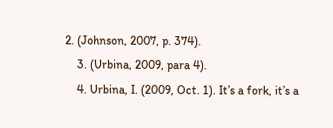2. (Johnson, 2007, p. 374).
    3. (Urbina, 2009, para 4).
    4. Urbina, I. (2009, Oct. 1). It’s a fork, it’s a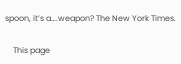spoon, it’s a….weapon? The New York Times.

    This page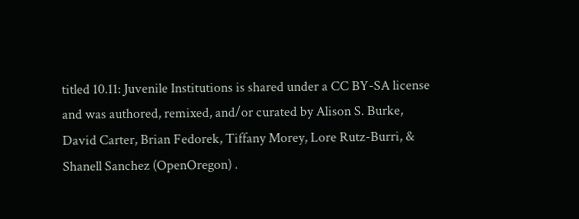titled 10.11: Juvenile Institutions is shared under a CC BY-SA license and was authored, remixed, and/or curated by Alison S. Burke, David Carter, Brian Fedorek, Tiffany Morey, Lore Rutz-Burri, & Shanell Sanchez (OpenOregon) .